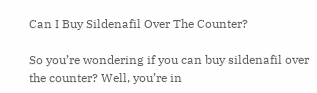Can I Buy Sildenafil Over The Counter?

So you’re wondering if you can buy sildenafil over the counter? Well, you’re in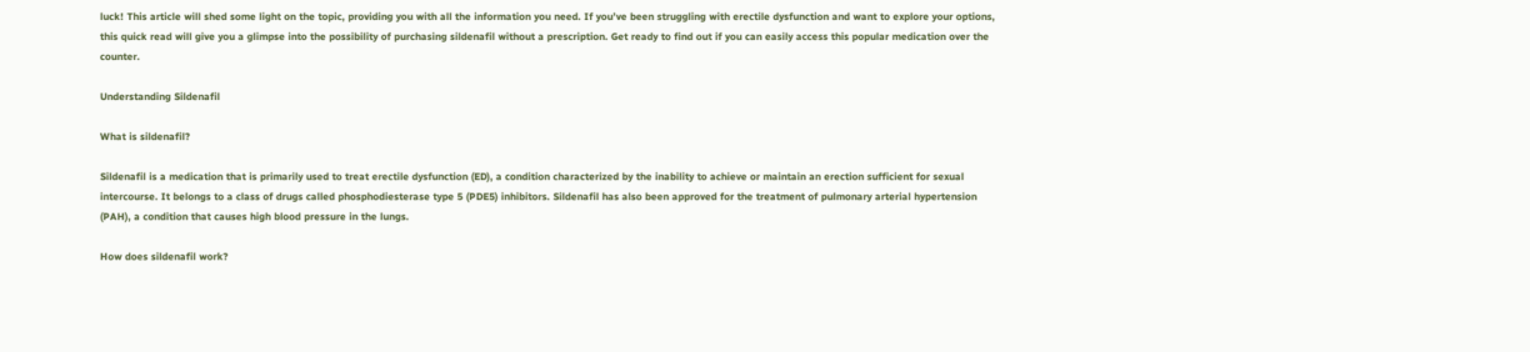luck! This article will shed some light on the topic, providing you with all the information you need. If you’ve been struggling with erectile dysfunction and want to explore your options, this quick read will give you a glimpse into the possibility of purchasing sildenafil without a prescription. Get ready to find out if you can easily access this popular medication over the counter.

Understanding Sildenafil

What is sildenafil?

Sildenafil is a medication that is primarily used to treat erectile dysfunction (ED), a condition characterized by the inability to achieve or maintain an erection sufficient for sexual intercourse. It belongs to a class of drugs called phosphodiesterase type 5 (PDE5) inhibitors. Sildenafil has also been approved for the treatment of pulmonary arterial hypertension (PAH), a condition that causes high blood pressure in the lungs.

How does sildenafil work?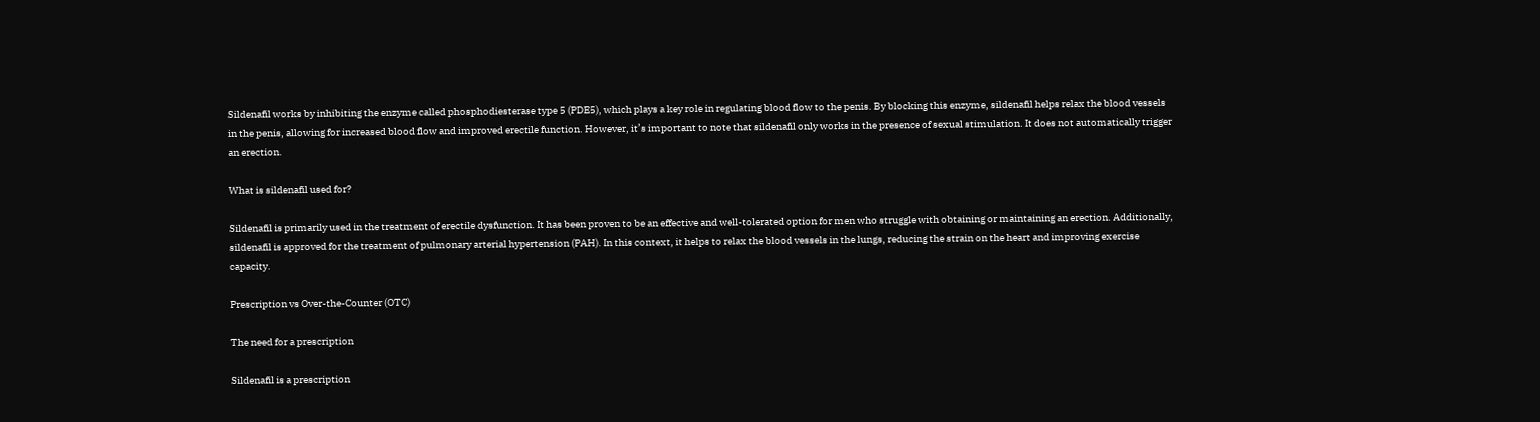Sildenafil works by inhibiting the enzyme called phosphodiesterase type 5 (PDE5), which plays a key role in regulating blood flow to the penis. By blocking this enzyme, sildenafil helps relax the blood vessels in the penis, allowing for increased blood flow and improved erectile function. However, it’s important to note that sildenafil only works in the presence of sexual stimulation. It does not automatically trigger an erection.

What is sildenafil used for?

Sildenafil is primarily used in the treatment of erectile dysfunction. It has been proven to be an effective and well-tolerated option for men who struggle with obtaining or maintaining an erection. Additionally, sildenafil is approved for the treatment of pulmonary arterial hypertension (PAH). In this context, it helps to relax the blood vessels in the lungs, reducing the strain on the heart and improving exercise capacity.

Prescription vs Over-the-Counter (OTC)

The need for a prescription

Sildenafil is a prescription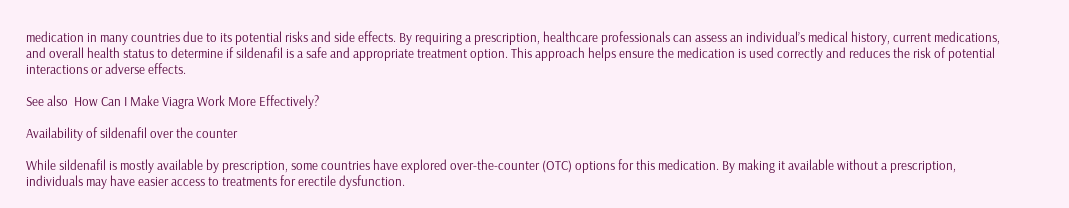medication in many countries due to its potential risks and side effects. By requiring a prescription, healthcare professionals can assess an individual’s medical history, current medications, and overall health status to determine if sildenafil is a safe and appropriate treatment option. This approach helps ensure the medication is used correctly and reduces the risk of potential interactions or adverse effects.

See also  How Can I Make Viagra Work More Effectively?

Availability of sildenafil over the counter

While sildenafil is mostly available by prescription, some countries have explored over-the-counter (OTC) options for this medication. By making it available without a prescription, individuals may have easier access to treatments for erectile dysfunction.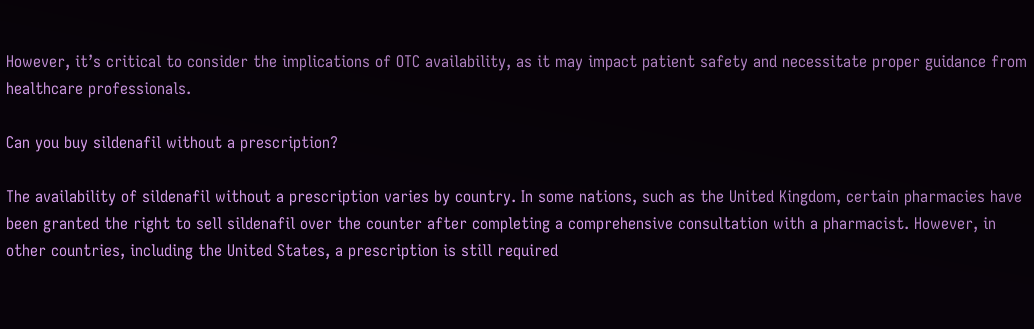However, it’s critical to consider the implications of OTC availability, as it may impact patient safety and necessitate proper guidance from healthcare professionals.

Can you buy sildenafil without a prescription?

The availability of sildenafil without a prescription varies by country. In some nations, such as the United Kingdom, certain pharmacies have been granted the right to sell sildenafil over the counter after completing a comprehensive consultation with a pharmacist. However, in other countries, including the United States, a prescription is still required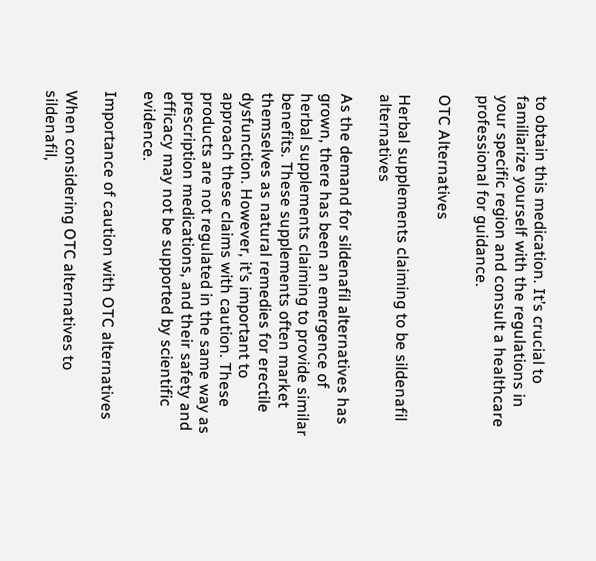to obtain this medication. It’s crucial to familiarize yourself with the regulations in your specific region and consult a healthcare professional for guidance.

OTC Alternatives

Herbal supplements claiming to be sildenafil alternatives

As the demand for sildenafil alternatives has grown, there has been an emergence of herbal supplements claiming to provide similar benefits. These supplements often market themselves as natural remedies for erectile dysfunction. However, it’s important to approach these claims with caution. These products are not regulated in the same way as prescription medications, and their safety and efficacy may not be supported by scientific evidence.

Importance of caution with OTC alternatives

When considering OTC alternatives to sildenafil,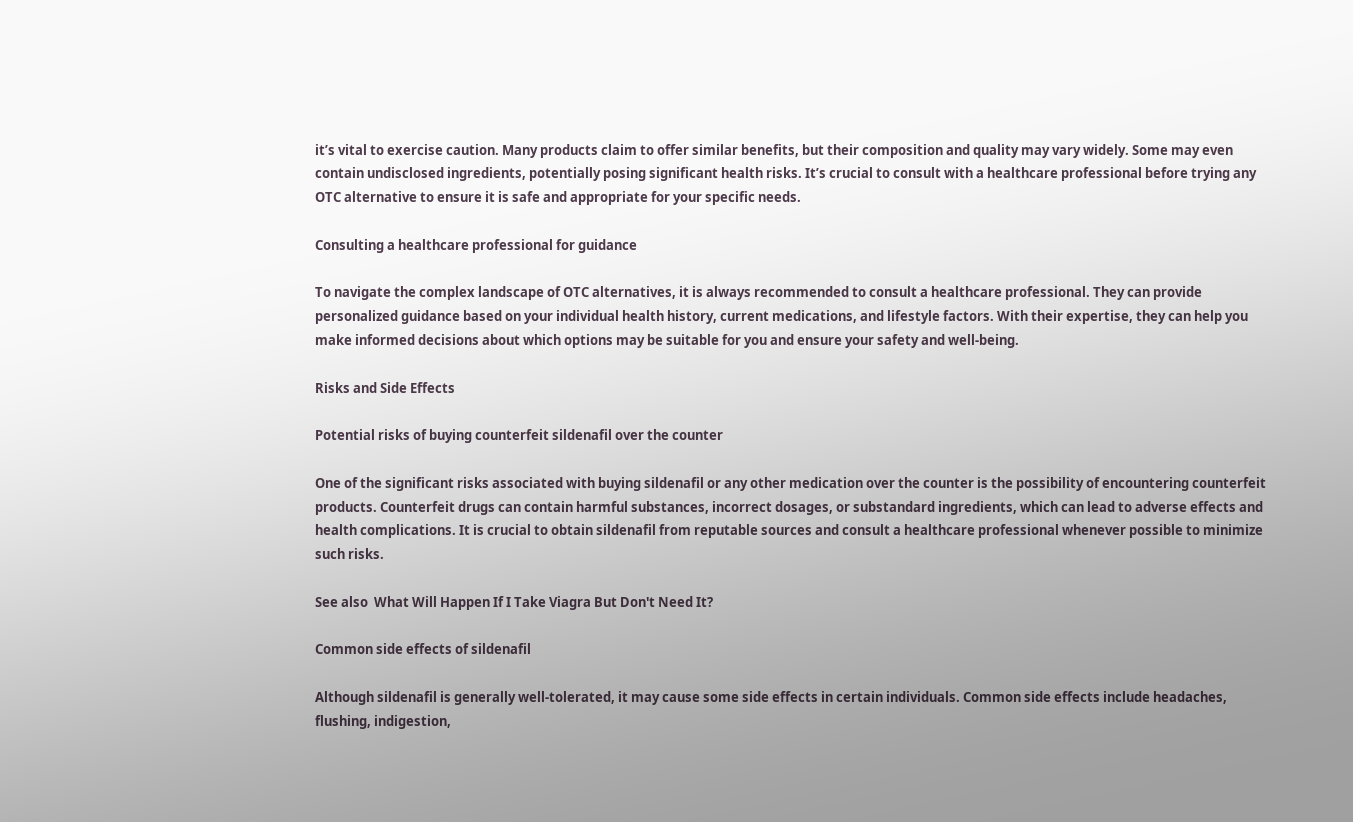it’s vital to exercise caution. Many products claim to offer similar benefits, but their composition and quality may vary widely. Some may even contain undisclosed ingredients, potentially posing significant health risks. It’s crucial to consult with a healthcare professional before trying any OTC alternative to ensure it is safe and appropriate for your specific needs.

Consulting a healthcare professional for guidance

To navigate the complex landscape of OTC alternatives, it is always recommended to consult a healthcare professional. They can provide personalized guidance based on your individual health history, current medications, and lifestyle factors. With their expertise, they can help you make informed decisions about which options may be suitable for you and ensure your safety and well-being.

Risks and Side Effects

Potential risks of buying counterfeit sildenafil over the counter

One of the significant risks associated with buying sildenafil or any other medication over the counter is the possibility of encountering counterfeit products. Counterfeit drugs can contain harmful substances, incorrect dosages, or substandard ingredients, which can lead to adverse effects and health complications. It is crucial to obtain sildenafil from reputable sources and consult a healthcare professional whenever possible to minimize such risks.

See also  What Will Happen If I Take Viagra But Don't Need It?

Common side effects of sildenafil

Although sildenafil is generally well-tolerated, it may cause some side effects in certain individuals. Common side effects include headaches, flushing, indigestion,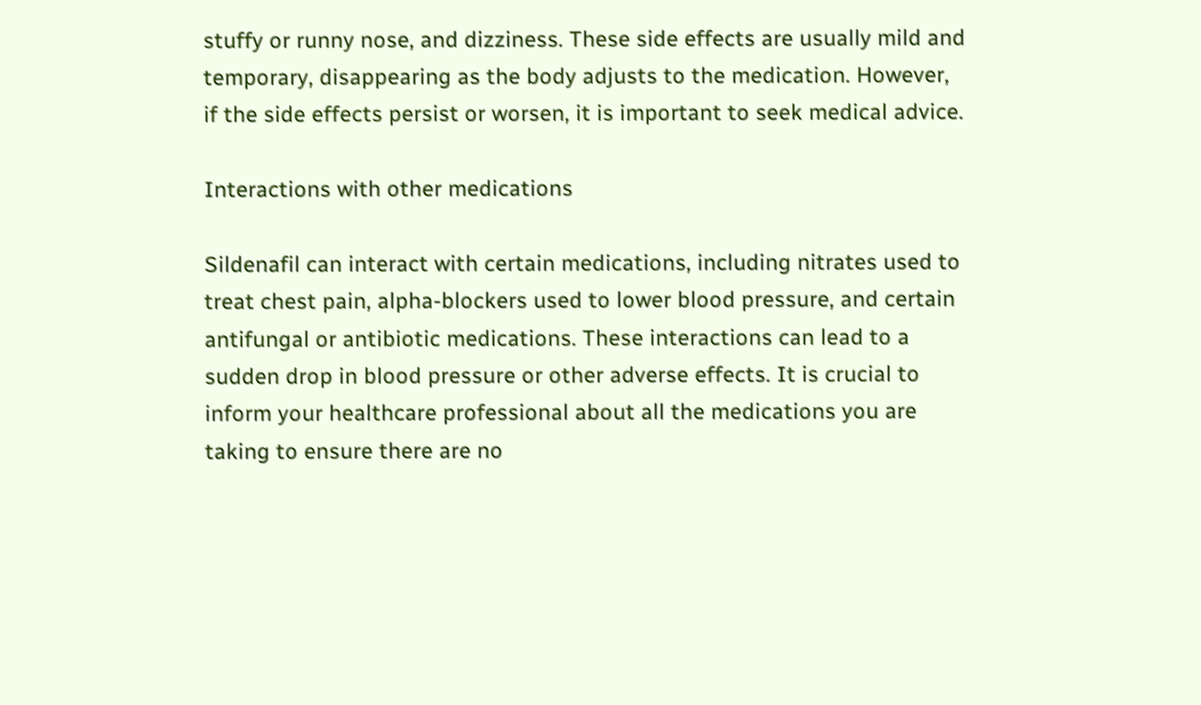stuffy or runny nose, and dizziness. These side effects are usually mild and temporary, disappearing as the body adjusts to the medication. However, if the side effects persist or worsen, it is important to seek medical advice.

Interactions with other medications

Sildenafil can interact with certain medications, including nitrates used to treat chest pain, alpha-blockers used to lower blood pressure, and certain antifungal or antibiotic medications. These interactions can lead to a sudden drop in blood pressure or other adverse effects. It is crucial to inform your healthcare professional about all the medications you are taking to ensure there are no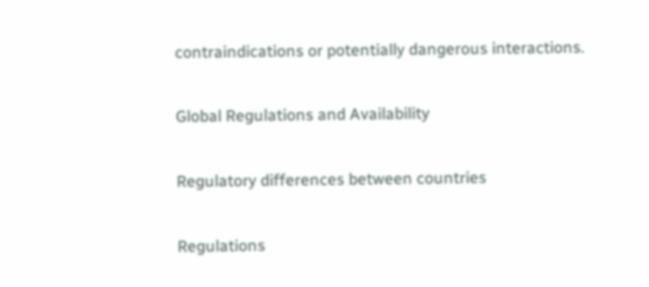contraindications or potentially dangerous interactions.

Global Regulations and Availability

Regulatory differences between countries

Regulations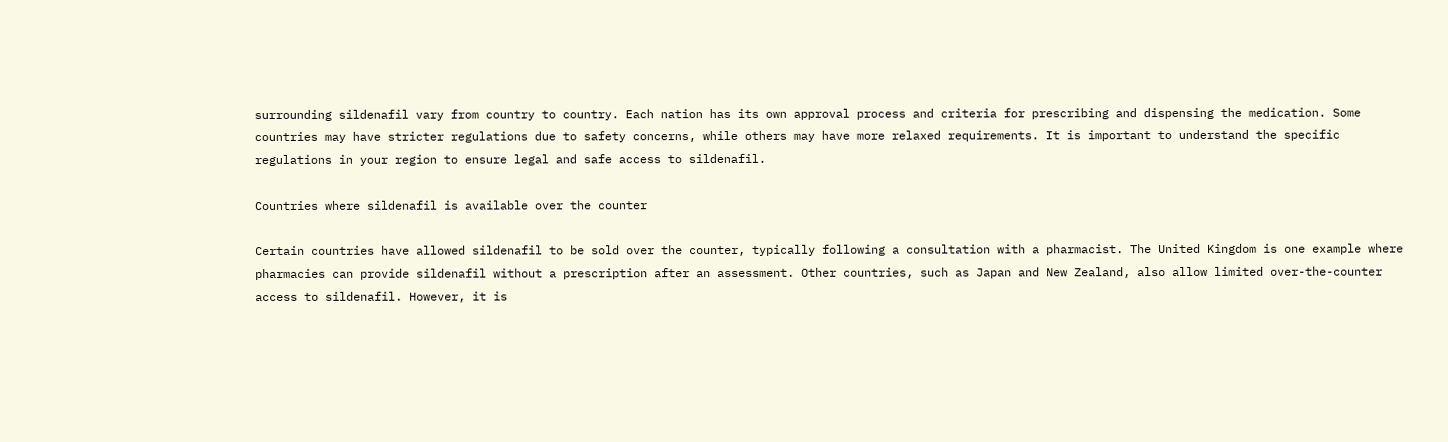surrounding sildenafil vary from country to country. Each nation has its own approval process and criteria for prescribing and dispensing the medication. Some countries may have stricter regulations due to safety concerns, while others may have more relaxed requirements. It is important to understand the specific regulations in your region to ensure legal and safe access to sildenafil.

Countries where sildenafil is available over the counter

Certain countries have allowed sildenafil to be sold over the counter, typically following a consultation with a pharmacist. The United Kingdom is one example where pharmacies can provide sildenafil without a prescription after an assessment. Other countries, such as Japan and New Zealand, also allow limited over-the-counter access to sildenafil. However, it is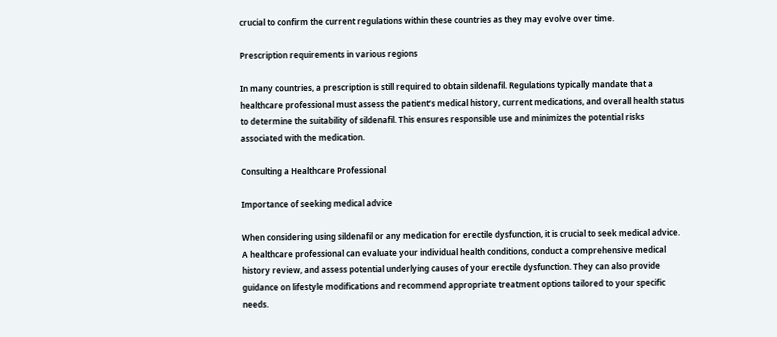crucial to confirm the current regulations within these countries as they may evolve over time.

Prescription requirements in various regions

In many countries, a prescription is still required to obtain sildenafil. Regulations typically mandate that a healthcare professional must assess the patient’s medical history, current medications, and overall health status to determine the suitability of sildenafil. This ensures responsible use and minimizes the potential risks associated with the medication.

Consulting a Healthcare Professional

Importance of seeking medical advice

When considering using sildenafil or any medication for erectile dysfunction, it is crucial to seek medical advice. A healthcare professional can evaluate your individual health conditions, conduct a comprehensive medical history review, and assess potential underlying causes of your erectile dysfunction. They can also provide guidance on lifestyle modifications and recommend appropriate treatment options tailored to your specific needs.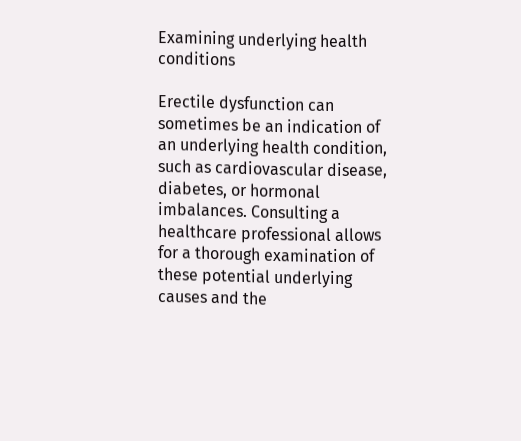Examining underlying health conditions

Erectile dysfunction can sometimes be an indication of an underlying health condition, such as cardiovascular disease, diabetes, or hormonal imbalances. Consulting a healthcare professional allows for a thorough examination of these potential underlying causes and the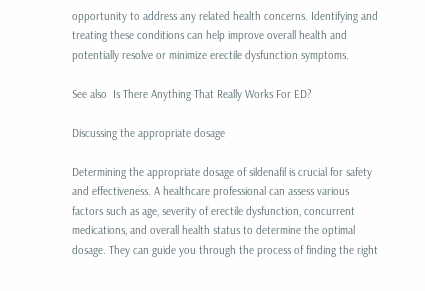opportunity to address any related health concerns. Identifying and treating these conditions can help improve overall health and potentially resolve or minimize erectile dysfunction symptoms.

See also  Is There Anything That Really Works For ED?

Discussing the appropriate dosage

Determining the appropriate dosage of sildenafil is crucial for safety and effectiveness. A healthcare professional can assess various factors such as age, severity of erectile dysfunction, concurrent medications, and overall health status to determine the optimal dosage. They can guide you through the process of finding the right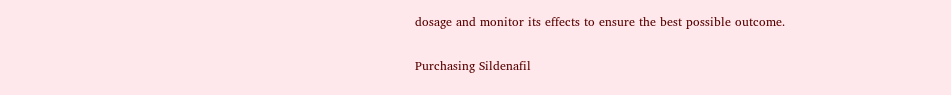dosage and monitor its effects to ensure the best possible outcome.

Purchasing Sildenafil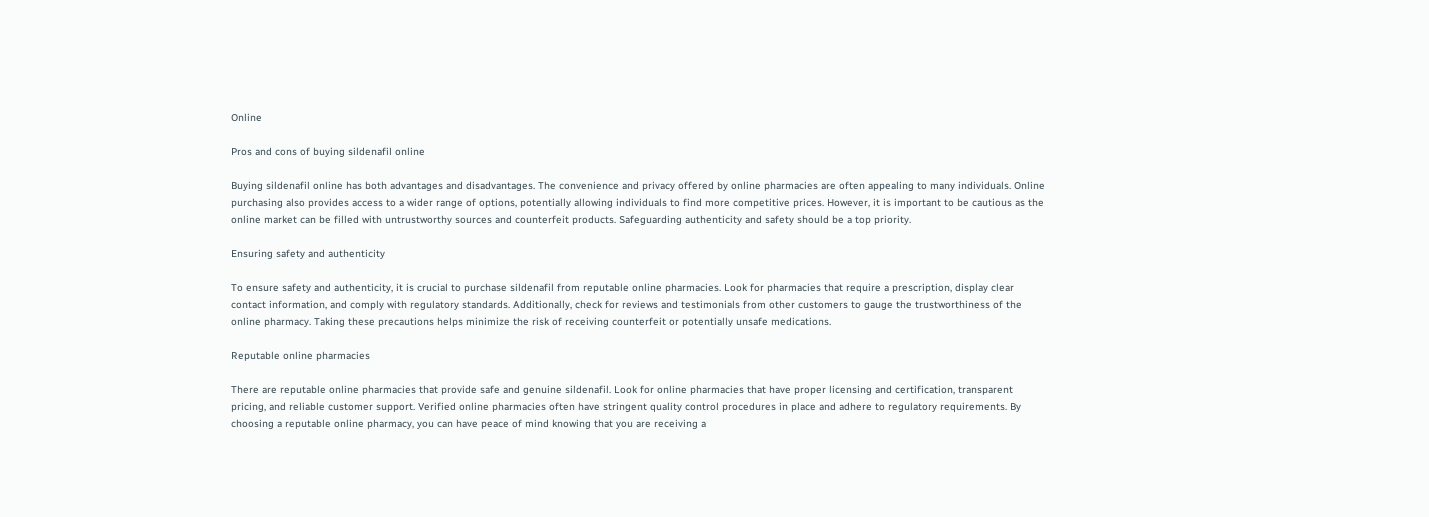Online

Pros and cons of buying sildenafil online

Buying sildenafil online has both advantages and disadvantages. The convenience and privacy offered by online pharmacies are often appealing to many individuals. Online purchasing also provides access to a wider range of options, potentially allowing individuals to find more competitive prices. However, it is important to be cautious as the online market can be filled with untrustworthy sources and counterfeit products. Safeguarding authenticity and safety should be a top priority.

Ensuring safety and authenticity

To ensure safety and authenticity, it is crucial to purchase sildenafil from reputable online pharmacies. Look for pharmacies that require a prescription, display clear contact information, and comply with regulatory standards. Additionally, check for reviews and testimonials from other customers to gauge the trustworthiness of the online pharmacy. Taking these precautions helps minimize the risk of receiving counterfeit or potentially unsafe medications.

Reputable online pharmacies

There are reputable online pharmacies that provide safe and genuine sildenafil. Look for online pharmacies that have proper licensing and certification, transparent pricing, and reliable customer support. Verified online pharmacies often have stringent quality control procedures in place and adhere to regulatory requirements. By choosing a reputable online pharmacy, you can have peace of mind knowing that you are receiving a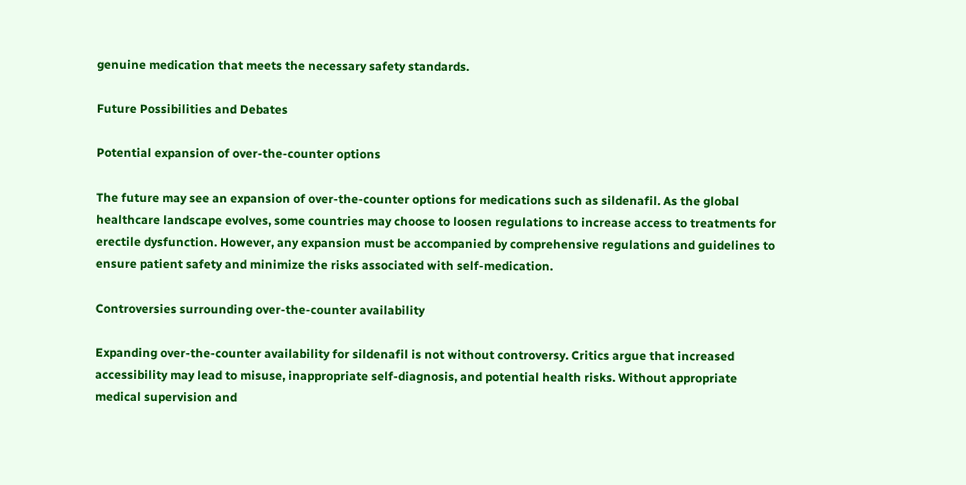genuine medication that meets the necessary safety standards.

Future Possibilities and Debates

Potential expansion of over-the-counter options

The future may see an expansion of over-the-counter options for medications such as sildenafil. As the global healthcare landscape evolves, some countries may choose to loosen regulations to increase access to treatments for erectile dysfunction. However, any expansion must be accompanied by comprehensive regulations and guidelines to ensure patient safety and minimize the risks associated with self-medication.

Controversies surrounding over-the-counter availability

Expanding over-the-counter availability for sildenafil is not without controversy. Critics argue that increased accessibility may lead to misuse, inappropriate self-diagnosis, and potential health risks. Without appropriate medical supervision and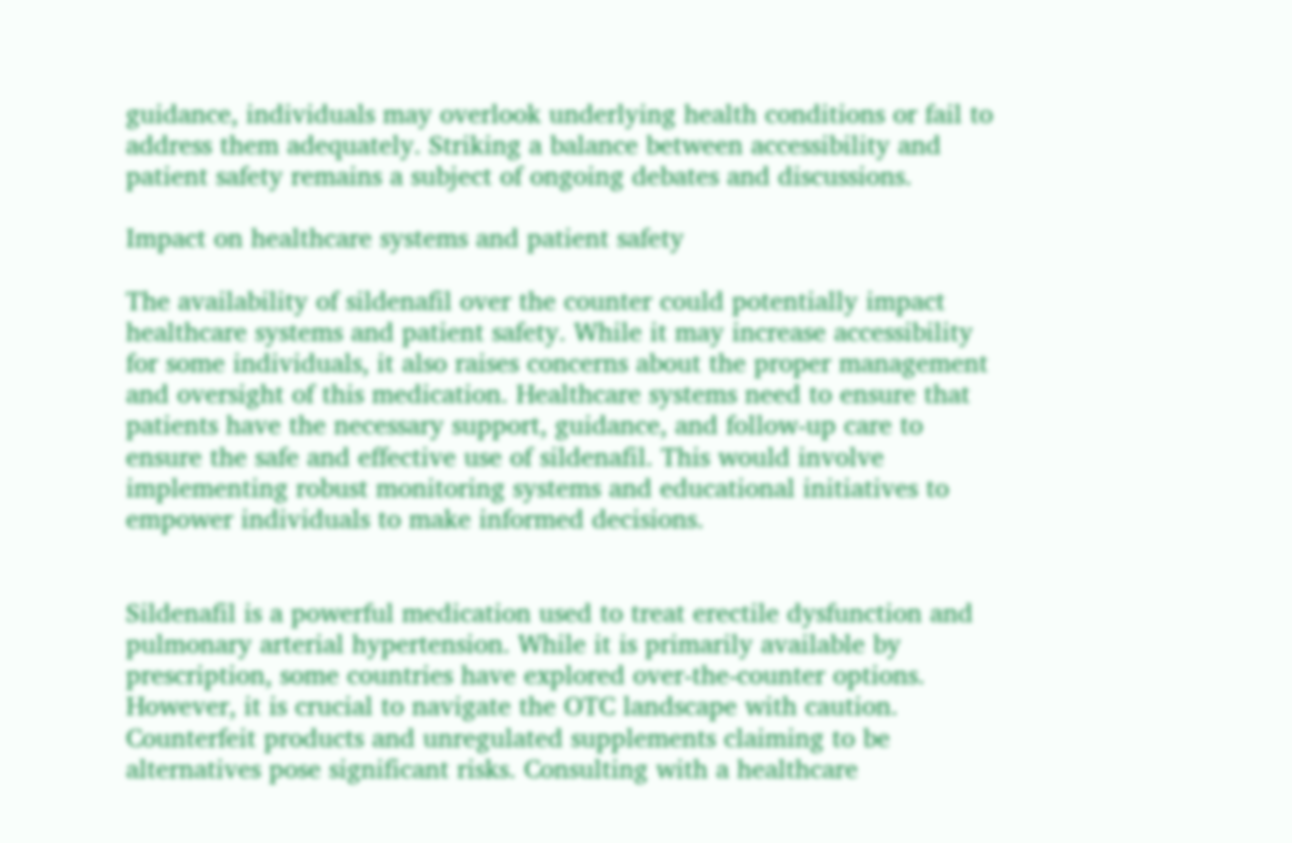guidance, individuals may overlook underlying health conditions or fail to address them adequately. Striking a balance between accessibility and patient safety remains a subject of ongoing debates and discussions.

Impact on healthcare systems and patient safety

The availability of sildenafil over the counter could potentially impact healthcare systems and patient safety. While it may increase accessibility for some individuals, it also raises concerns about the proper management and oversight of this medication. Healthcare systems need to ensure that patients have the necessary support, guidance, and follow-up care to ensure the safe and effective use of sildenafil. This would involve implementing robust monitoring systems and educational initiatives to empower individuals to make informed decisions.


Sildenafil is a powerful medication used to treat erectile dysfunction and pulmonary arterial hypertension. While it is primarily available by prescription, some countries have explored over-the-counter options. However, it is crucial to navigate the OTC landscape with caution. Counterfeit products and unregulated supplements claiming to be alternatives pose significant risks. Consulting with a healthcare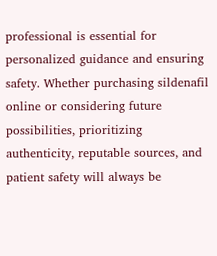professional is essential for personalized guidance and ensuring safety. Whether purchasing sildenafil online or considering future possibilities, prioritizing authenticity, reputable sources, and patient safety will always be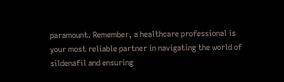paramount. Remember, a healthcare professional is your most reliable partner in navigating the world of sildenafil and ensuring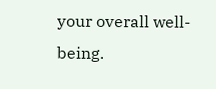your overall well-being.